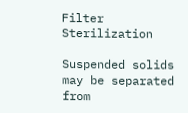Filter Sterilization

Suspended solids may be separated from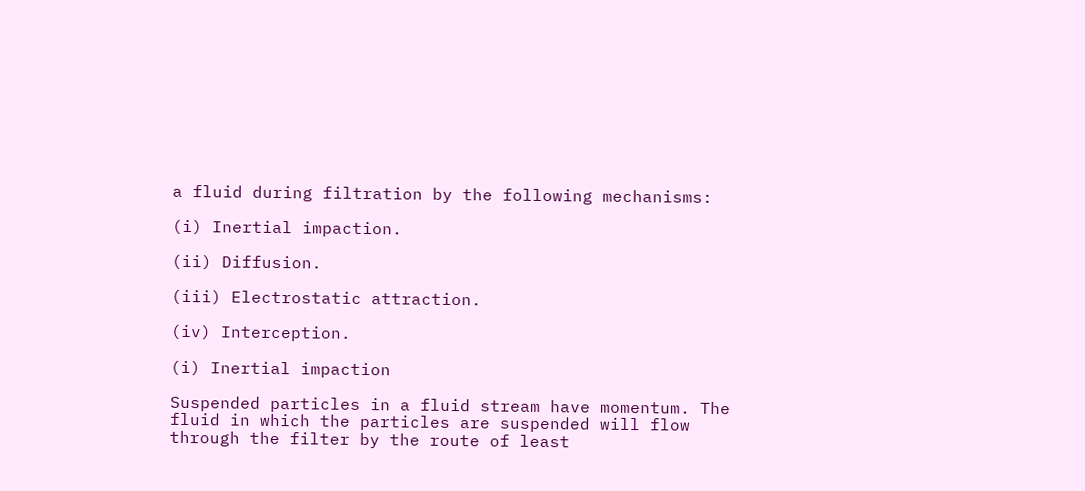a fluid during filtration by the following mechanisms:

(i) Inertial impaction.

(ii) Diffusion.

(iii) Electrostatic attraction.

(iv) Interception.

(i) Inertial impaction

Suspended particles in a fluid stream have momentum. The fluid in which the particles are suspended will flow through the filter by the route of least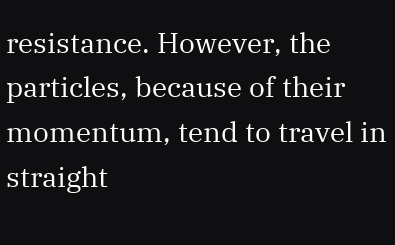resistance. However, the particles, because of their momentum, tend to travel in straight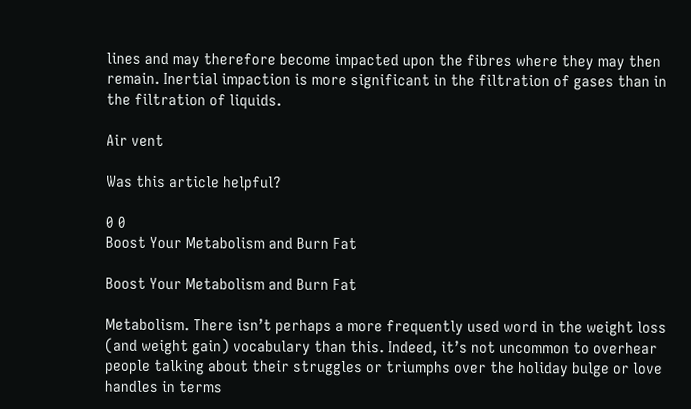lines and may therefore become impacted upon the fibres where they may then remain. Inertial impaction is more significant in the filtration of gases than in the filtration of liquids.

Air vent

Was this article helpful?

0 0
Boost Your Metabolism and Burn Fat

Boost Your Metabolism and Burn Fat

Metabolism. There isn’t perhaps a more frequently used word in the weight loss (and weight gain) vocabulary than this. Indeed, it’s not uncommon to overhear people talking about their struggles or triumphs over the holiday bulge or love handles in terms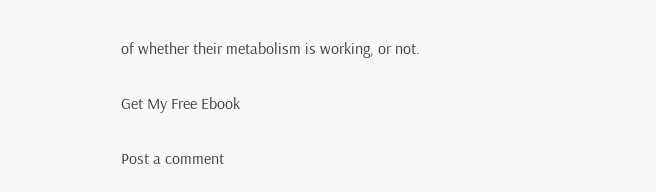of whether their metabolism is working, or not.

Get My Free Ebook

Post a comment